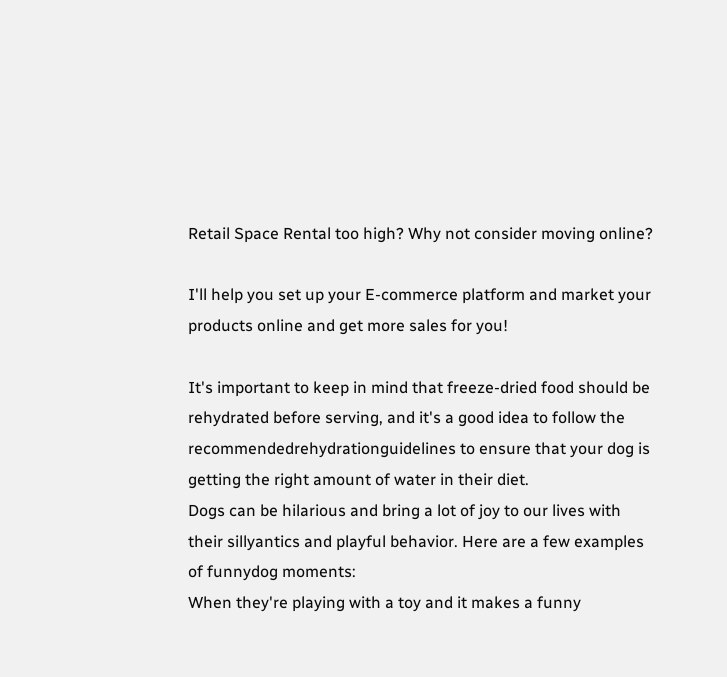Retail Space Rental too high? Why not consider moving online?

I'll help you set up your E-commerce platform and market your products online and get more sales for you!

It's important to keep in mind that freeze-dried food should be rehydrated before serving, and it's a good idea to follow the recommendedrehydrationguidelines to ensure that your dog is getting the right amount of water in their diet.
Dogs can be hilarious and bring a lot of joy to our lives with their sillyantics and playful behavior. Here are a few examples of funnydog moments:
When they're playing with a toy and it makes a funny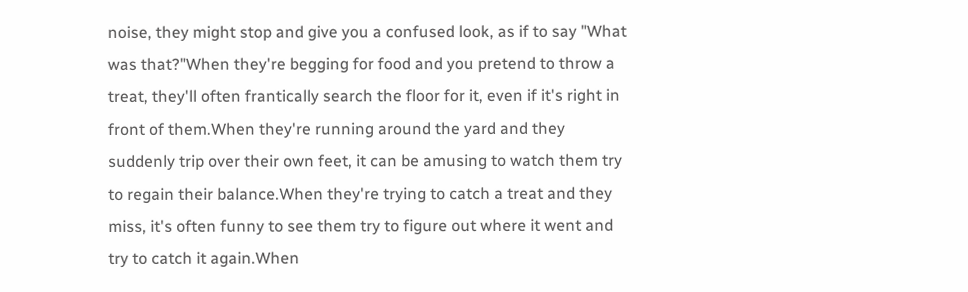noise, they might stop and give you a confused look, as if to say "What was that?"When they're begging for food and you pretend to throw a treat, they'll often frantically search the floor for it, even if it's right in front of them.When they're running around the yard and they suddenly trip over their own feet, it can be amusing to watch them try to regain their balance.When they're trying to catch a treat and they miss, it's often funny to see them try to figure out where it went and try to catch it again.When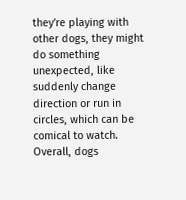they're playing with other dogs, they might do something unexpected, like suddenly change direction or run in circles, which can be comical to watch.
Overall, dogs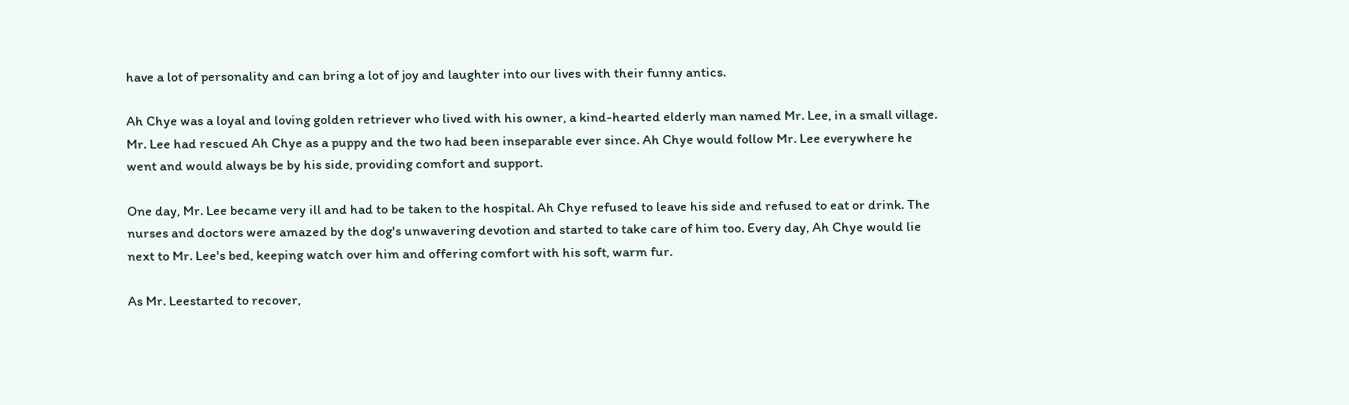have a lot of personality and can bring a lot of joy and laughter into our lives with their funny antics.

Ah Chye was a loyal and loving golden retriever who lived with his owner, a kind-hearted elderly man named Mr. Lee, in a small village. Mr. Lee had rescued Ah Chye as a puppy and the two had been inseparable ever since. Ah Chye would follow Mr. Lee everywhere he went and would always be by his side, providing comfort and support.

One day, Mr. Lee became very ill and had to be taken to the hospital. Ah Chye refused to leave his side and refused to eat or drink. The nurses and doctors were amazed by the dog's unwavering devotion and started to take care of him too. Every day, Ah Chye would lie next to Mr. Lee's bed, keeping watch over him and offering comfort with his soft, warm fur.

As Mr. Leestarted to recover,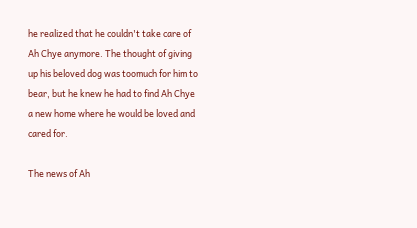he realized that he couldn't take care of Ah Chye anymore. The thought of giving up his beloved dog was toomuch for him to bear, but he knew he had to find Ah Chye a new home where he would be loved and cared for.

The news of Ah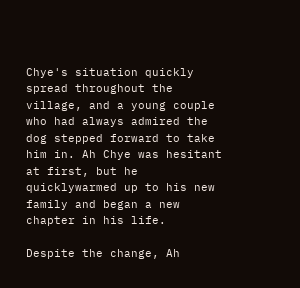Chye's situation quickly spread throughout the village, and a young couple who had always admired the dog stepped forward to take him in. Ah Chye was hesitant at first, but he quicklywarmed up to his new family and began a new chapter in his life.

Despite the change, Ah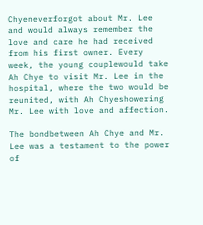Chyeneverforgot about Mr. Lee and would always remember the love and care he had received from his first owner. Every week, the young couplewould take Ah Chye to visit Mr. Lee in the hospital, where the two would be reunited, with Ah Chyeshowering Mr. Lee with love and affection.

The bondbetween Ah Chye and Mr. Lee was a testament to the power of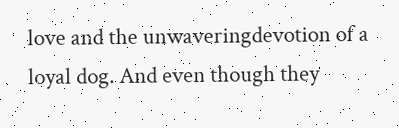love and the unwaveringdevotion of a loyal dog. And even though they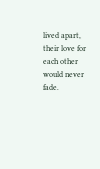lived apart, their love for each other would never fade.